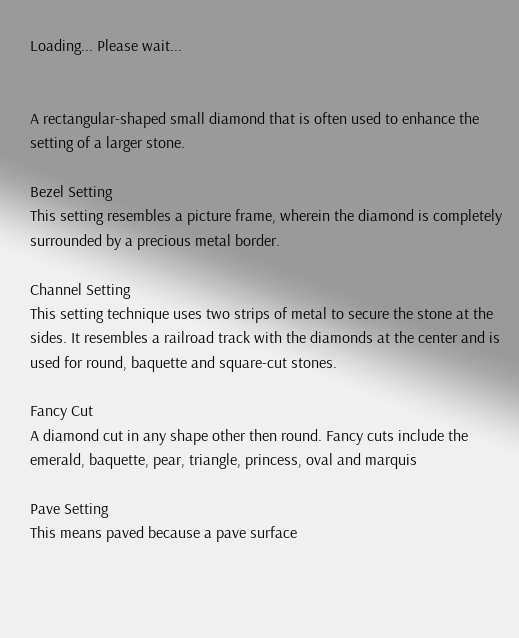Loading... Please wait...


A rectangular-shaped small diamond that is often used to enhance the setting of a larger stone.

Bezel Setting
This setting resembles a picture frame, wherein the diamond is completely surrounded by a precious metal border.

Channel Setting
This setting technique uses two strips of metal to secure the stone at the sides. It resembles a railroad track with the diamonds at the center and is used for round, baquette and square-cut stones.

Fancy Cut
A diamond cut in any shape other then round. Fancy cuts include the emerald, baquette, pear, triangle, princess, oval and marquis

Pave Setting
This means paved because a pave surface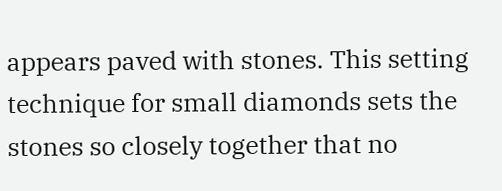appears paved with stones. This setting technique for small diamonds sets the stones so closely together that no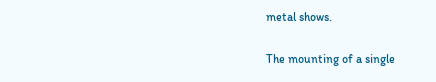metal shows.

The mounting of a single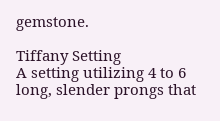gemstone.

Tiffany Setting
A setting utilizing 4 to 6 long, slender prongs that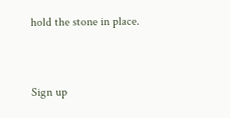hold the stone in place.



Sign up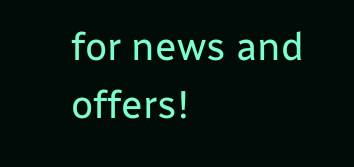for news and offers!